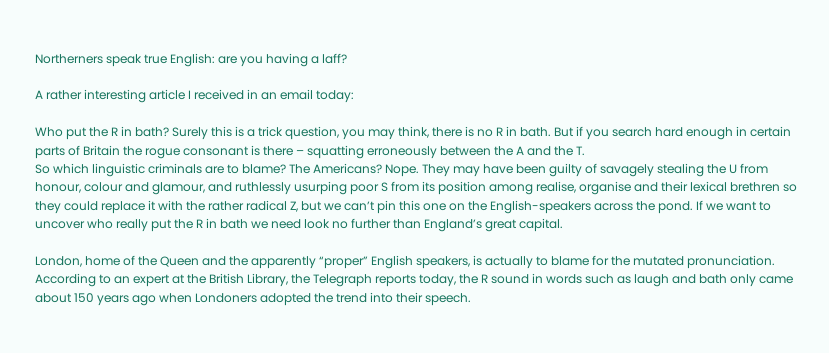Northerners speak true English: are you having a laff?

A rather interesting article I received in an email today:

Who put the R in bath? Surely this is a trick question, you may think, there is no R in bath. But if you search hard enough in certain parts of Britain the rogue consonant is there – squatting erroneously between the A and the T.
So which linguistic criminals are to blame? The Americans? Nope. They may have been guilty of savagely stealing the U from honour, colour and glamour, and ruthlessly usurping poor S from its position among realise, organise and their lexical brethren so they could replace it with the rather radical Z, but we can’t pin this one on the English-speakers across the pond. If we want to uncover who really put the R in bath we need look no further than England’s great capital.

London, home of the Queen and the apparently “proper” English speakers, is actually to blame for the mutated pronunciation. According to an expert at the British Library, the Telegraph reports today, the R sound in words such as laugh and bath only came about 150 years ago when Londoners adopted the trend into their speech.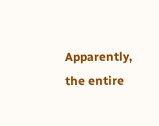Apparently, the entire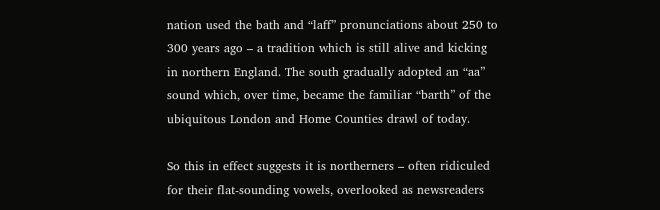nation used the bath and “laff” pronunciations about 250 to 300 years ago – a tradition which is still alive and kicking in northern England. The south gradually adopted an “aa” sound which, over time, became the familiar “barth” of the ubiquitous London and Home Counties drawl of today.

So this in effect suggests it is northerners – often ridiculed for their flat-sounding vowels, overlooked as newsreaders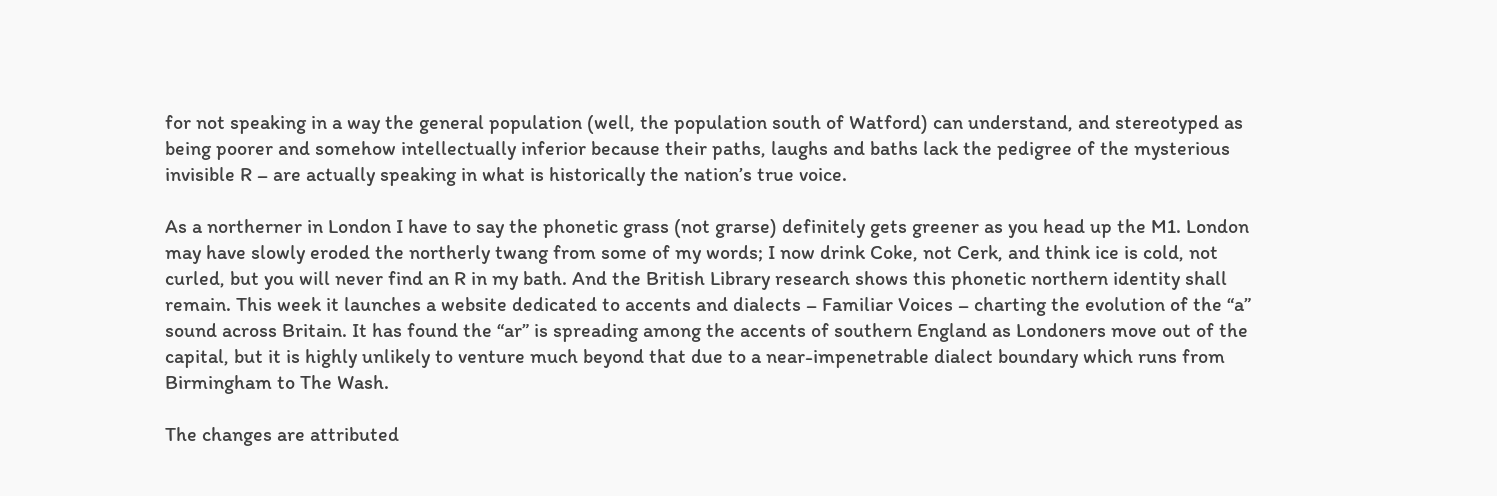for not speaking in a way the general population (well, the population south of Watford) can understand, and stereotyped as being poorer and somehow intellectually inferior because their paths, laughs and baths lack the pedigree of the mysterious invisible R – are actually speaking in what is historically the nation’s true voice.

As a northerner in London I have to say the phonetic grass (not grarse) definitely gets greener as you head up the M1. London may have slowly eroded the northerly twang from some of my words; I now drink Coke, not Cerk, and think ice is cold, not curled, but you will never find an R in my bath. And the British Library research shows this phonetic northern identity shall remain. This week it launches a website dedicated to accents and dialects – Familiar Voices – charting the evolution of the “a” sound across Britain. It has found the “ar” is spreading among the accents of southern England as Londoners move out of the capital, but it is highly unlikely to venture much beyond that due to a near-impenetrable dialect boundary which runs from Birmingham to The Wash.

The changes are attributed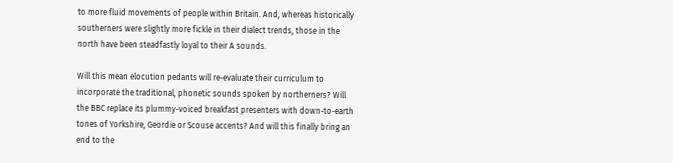to more fluid movements of people within Britain. And, whereas historically southerners were slightly more fickle in their dialect trends, those in the north have been steadfastly loyal to their A sounds.

Will this mean elocution pedants will re-evaluate their curriculum to incorporate the traditional, phonetic sounds spoken by northerners? Will the BBC replace its plummy-voiced breakfast presenters with down-to-earth tones of Yorkshire, Geordie or Scouse accents? And will this finally bring an end to the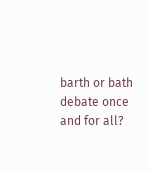barth or bath debate once and for all?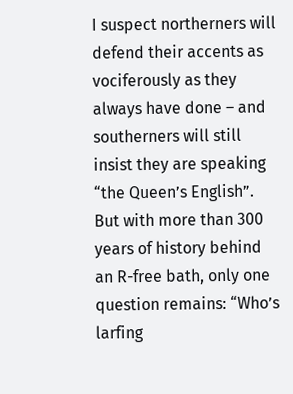I suspect northerners will defend their accents as vociferously as they always have done – and southerners will still insist they are speaking “the Queen’s English”. But with more than 300 years of history behind an R-free bath, only one question remains: “Who’s larfing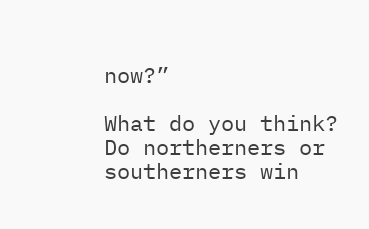now?”

What do you think? Do northerners or southerners win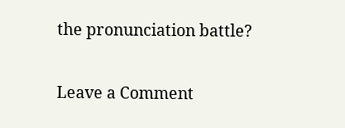the pronunciation battle?

Leave a Comment